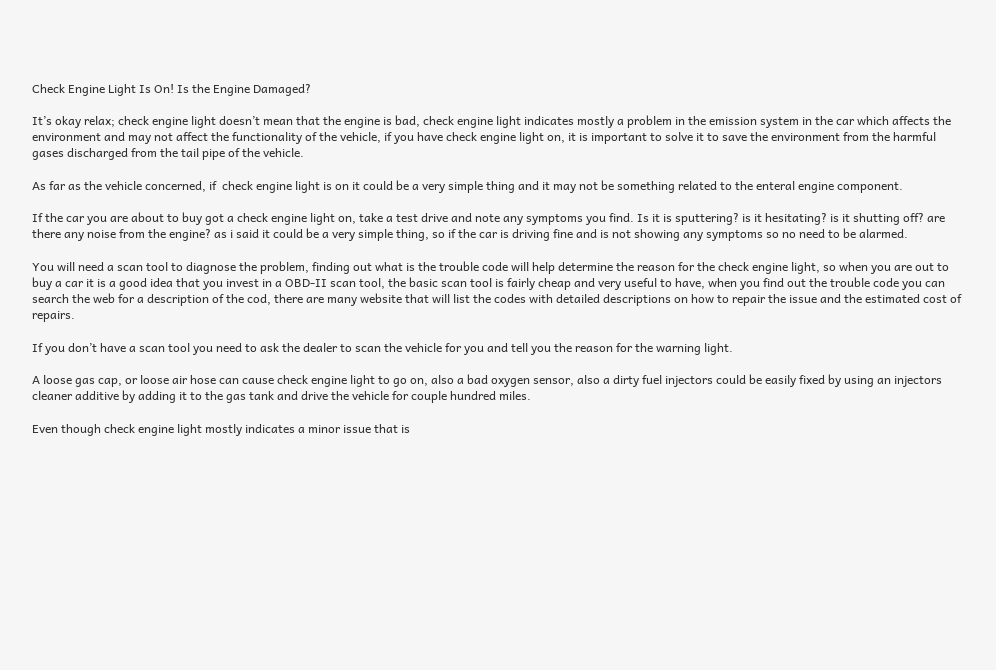Check Engine Light Is On! Is the Engine Damaged?

It’s okay relax; check engine light doesn’t mean that the engine is bad, check engine light indicates mostly a problem in the emission system in the car which affects the environment and may not affect the functionality of the vehicle, if you have check engine light on, it is important to solve it to save the environment from the harmful gases discharged from the tail pipe of the vehicle.

As far as the vehicle concerned, if  check engine light is on it could be a very simple thing and it may not be something related to the enteral engine component.

If the car you are about to buy got a check engine light on, take a test drive and note any symptoms you find. Is it is sputtering? is it hesitating? is it shutting off? are there any noise from the engine? as i said it could be a very simple thing, so if the car is driving fine and is not showing any symptoms so no need to be alarmed.

You will need a scan tool to diagnose the problem, finding out what is the trouble code will help determine the reason for the check engine light, so when you are out to buy a car it is a good idea that you invest in a OBD-II scan tool, the basic scan tool is fairly cheap and very useful to have, when you find out the trouble code you can search the web for a description of the cod, there are many website that will list the codes with detailed descriptions on how to repair the issue and the estimated cost of repairs.

If you don’t have a scan tool you need to ask the dealer to scan the vehicle for you and tell you the reason for the warning light.

A loose gas cap, or loose air hose can cause check engine light to go on, also a bad oxygen sensor, also a dirty fuel injectors could be easily fixed by using an injectors cleaner additive by adding it to the gas tank and drive the vehicle for couple hundred miles.

Even though check engine light mostly indicates a minor issue that is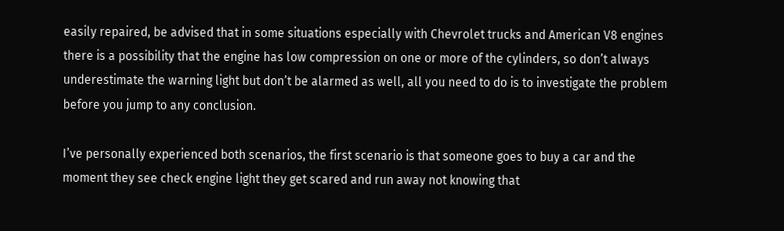easily repaired, be advised that in some situations especially with Chevrolet trucks and American V8 engines there is a possibility that the engine has low compression on one or more of the cylinders, so don’t always underestimate the warning light but don’t be alarmed as well, all you need to do is to investigate the problem before you jump to any conclusion.

I’ve personally experienced both scenarios, the first scenario is that someone goes to buy a car and the moment they see check engine light they get scared and run away not knowing that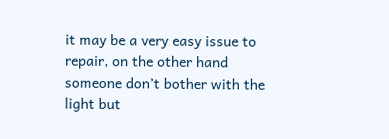it may be a very easy issue to repair, on the other hand someone don’t bother with the light but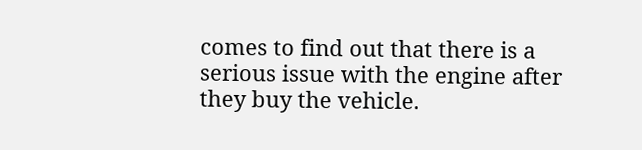comes to find out that there is a serious issue with the engine after they buy the vehicle.